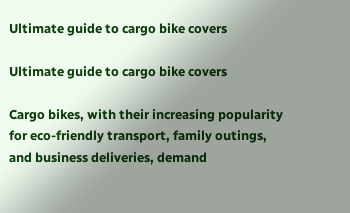Ultimate guide to cargo bike covers

Ultimate guide to cargo bike covers

Cargo bikes, with their increasing popularity for eco-friendly transport, family outings, and business deliveries, demand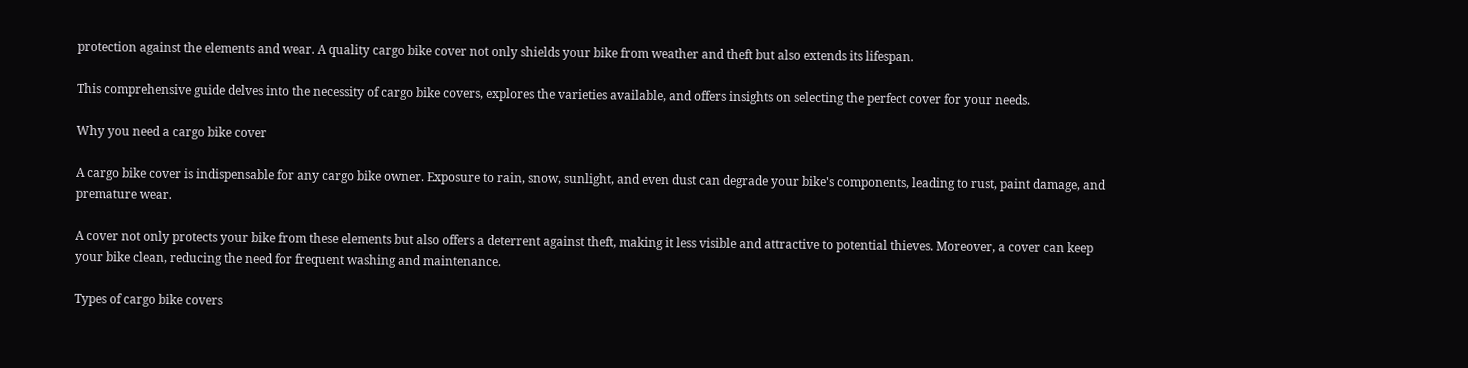protection against the elements and wear. A quality cargo bike cover not only shields your bike from weather and theft but also extends its lifespan.

This comprehensive guide delves into the necessity of cargo bike covers, explores the varieties available, and offers insights on selecting the perfect cover for your needs.

Why you need a cargo bike cover

A cargo bike cover is indispensable for any cargo bike owner. Exposure to rain, snow, sunlight, and even dust can degrade your bike's components, leading to rust, paint damage, and premature wear.

A cover not only protects your bike from these elements but also offers a deterrent against theft, making it less visible and attractive to potential thieves. Moreover, a cover can keep your bike clean, reducing the need for frequent washing and maintenance.

Types of cargo bike covers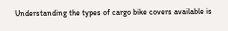Understanding the types of cargo bike covers available is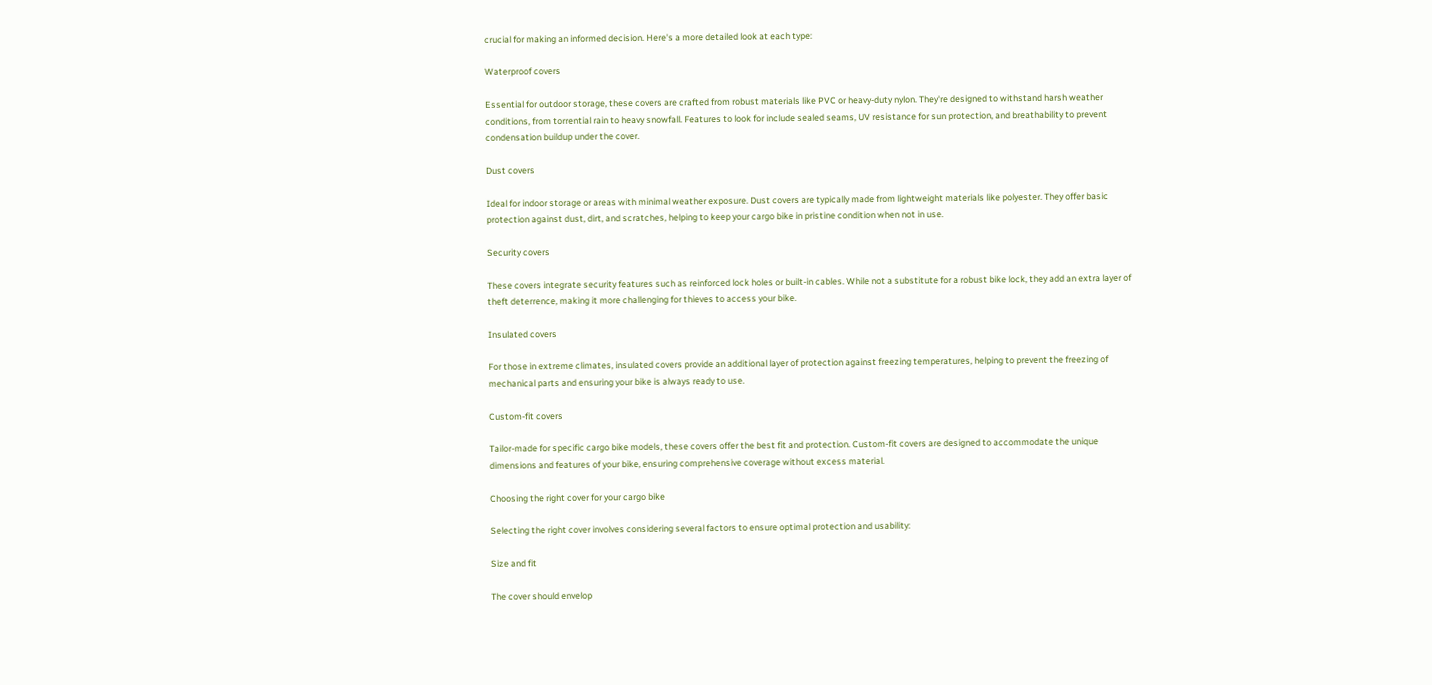crucial for making an informed decision. Here's a more detailed look at each type:

Waterproof covers

Essential for outdoor storage, these covers are crafted from robust materials like PVC or heavy-duty nylon. They're designed to withstand harsh weather conditions, from torrential rain to heavy snowfall. Features to look for include sealed seams, UV resistance for sun protection, and breathability to prevent condensation buildup under the cover.

Dust covers

Ideal for indoor storage or areas with minimal weather exposure. Dust covers are typically made from lightweight materials like polyester. They offer basic protection against dust, dirt, and scratches, helping to keep your cargo bike in pristine condition when not in use.

Security covers

These covers integrate security features such as reinforced lock holes or built-in cables. While not a substitute for a robust bike lock, they add an extra layer of theft deterrence, making it more challenging for thieves to access your bike.

Insulated covers

For those in extreme climates, insulated covers provide an additional layer of protection against freezing temperatures, helping to prevent the freezing of mechanical parts and ensuring your bike is always ready to use.

Custom-fit covers

Tailor-made for specific cargo bike models, these covers offer the best fit and protection. Custom-fit covers are designed to accommodate the unique dimensions and features of your bike, ensuring comprehensive coverage without excess material.

Choosing the right cover for your cargo bike

Selecting the right cover involves considering several factors to ensure optimal protection and usability:

Size and fit

The cover should envelop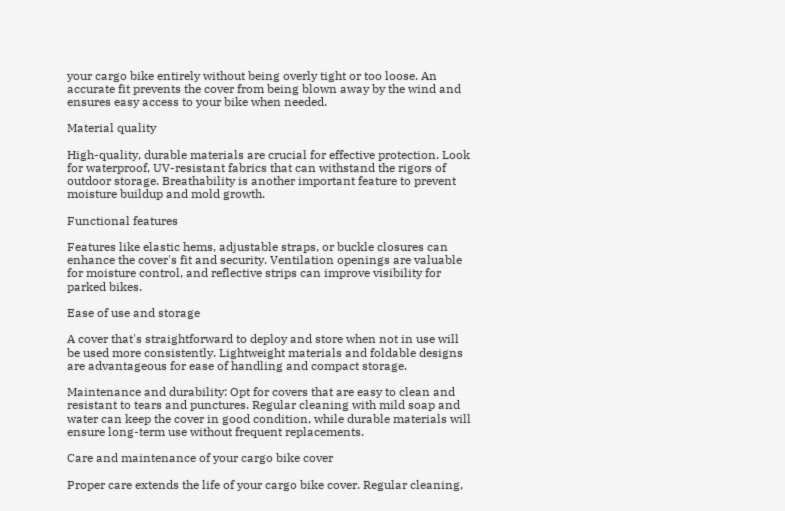your cargo bike entirely without being overly tight or too loose. An accurate fit prevents the cover from being blown away by the wind and ensures easy access to your bike when needed.

Material quality

High-quality, durable materials are crucial for effective protection. Look for waterproof, UV-resistant fabrics that can withstand the rigors of outdoor storage. Breathability is another important feature to prevent moisture buildup and mold growth.

Functional features

Features like elastic hems, adjustable straps, or buckle closures can enhance the cover's fit and security. Ventilation openings are valuable for moisture control, and reflective strips can improve visibility for parked bikes.

Ease of use and storage

A cover that's straightforward to deploy and store when not in use will be used more consistently. Lightweight materials and foldable designs are advantageous for ease of handling and compact storage.

Maintenance and durability: Opt for covers that are easy to clean and resistant to tears and punctures. Regular cleaning with mild soap and water can keep the cover in good condition, while durable materials will ensure long-term use without frequent replacements.

Care and maintenance of your cargo bike cover

Proper care extends the life of your cargo bike cover. Regular cleaning,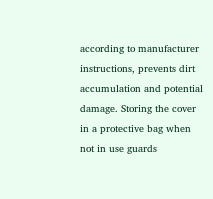according to manufacturer instructions, prevents dirt accumulation and potential damage. Storing the cover in a protective bag when not in use guards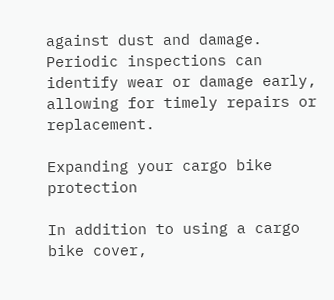against dust and damage. Periodic inspections can identify wear or damage early, allowing for timely repairs or replacement.

Expanding your cargo bike protection

In addition to using a cargo bike cover,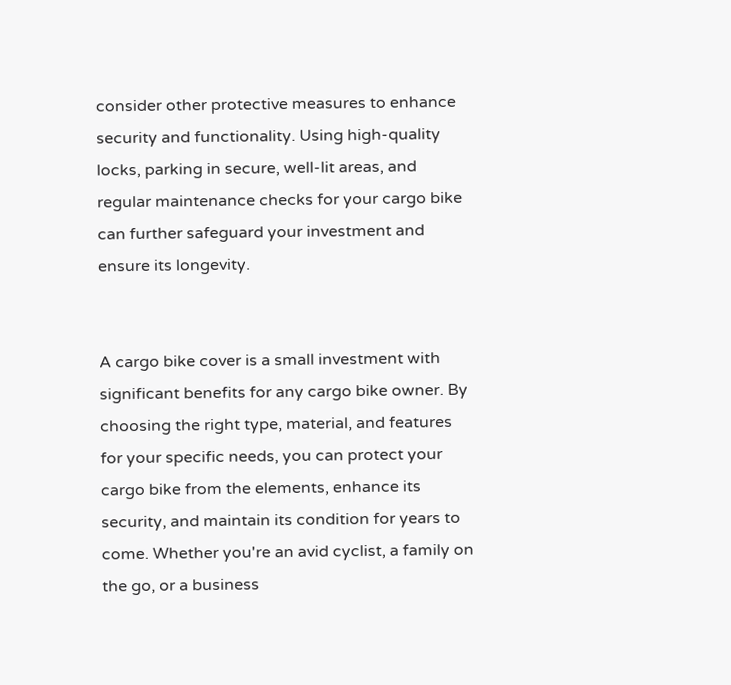consider other protective measures to enhance security and functionality. Using high-quality locks, parking in secure, well-lit areas, and regular maintenance checks for your cargo bike can further safeguard your investment and ensure its longevity.


A cargo bike cover is a small investment with significant benefits for any cargo bike owner. By choosing the right type, material, and features for your specific needs, you can protect your cargo bike from the elements, enhance its security, and maintain its condition for years to come. Whether you're an avid cyclist, a family on the go, or a business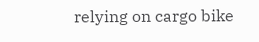relying on cargo bike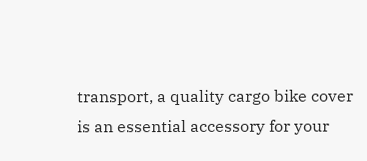transport, a quality cargo bike cover is an essential accessory for your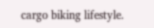cargo biking lifestyle.